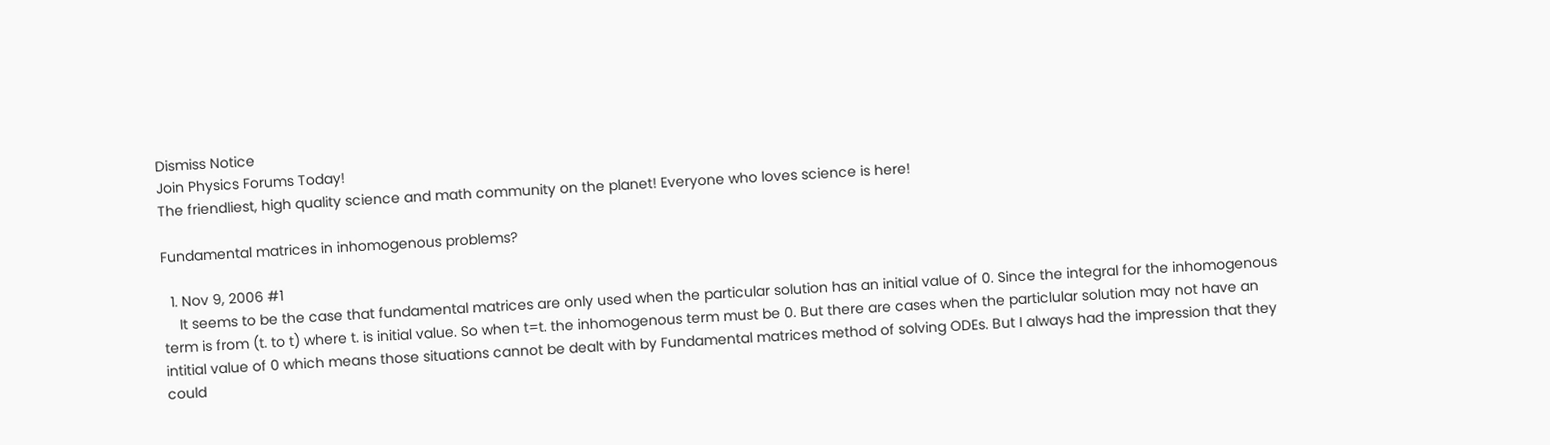Dismiss Notice
Join Physics Forums Today!
The friendliest, high quality science and math community on the planet! Everyone who loves science is here!

Fundamental matrices in inhomogenous problems?

  1. Nov 9, 2006 #1
    It seems to be the case that fundamental matrices are only used when the particular solution has an initial value of 0. Since the integral for the inhomogenous term is from (t. to t) where t. is initial value. So when t=t. the inhomogenous term must be 0. But there are cases when the particlular solution may not have an intitial value of 0 which means those situations cannot be dealt with by Fundamental matrices method of solving ODEs. But I always had the impression that they could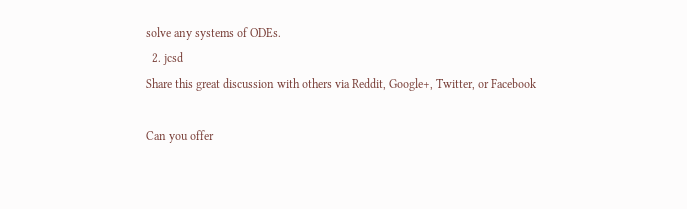solve any systems of ODEs.
  2. jcsd
Share this great discussion with others via Reddit, Google+, Twitter, or Facebook

Can you offer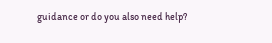guidance or do you also need help?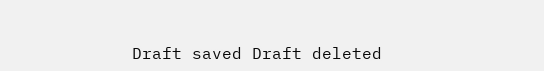Draft saved Draft deleted